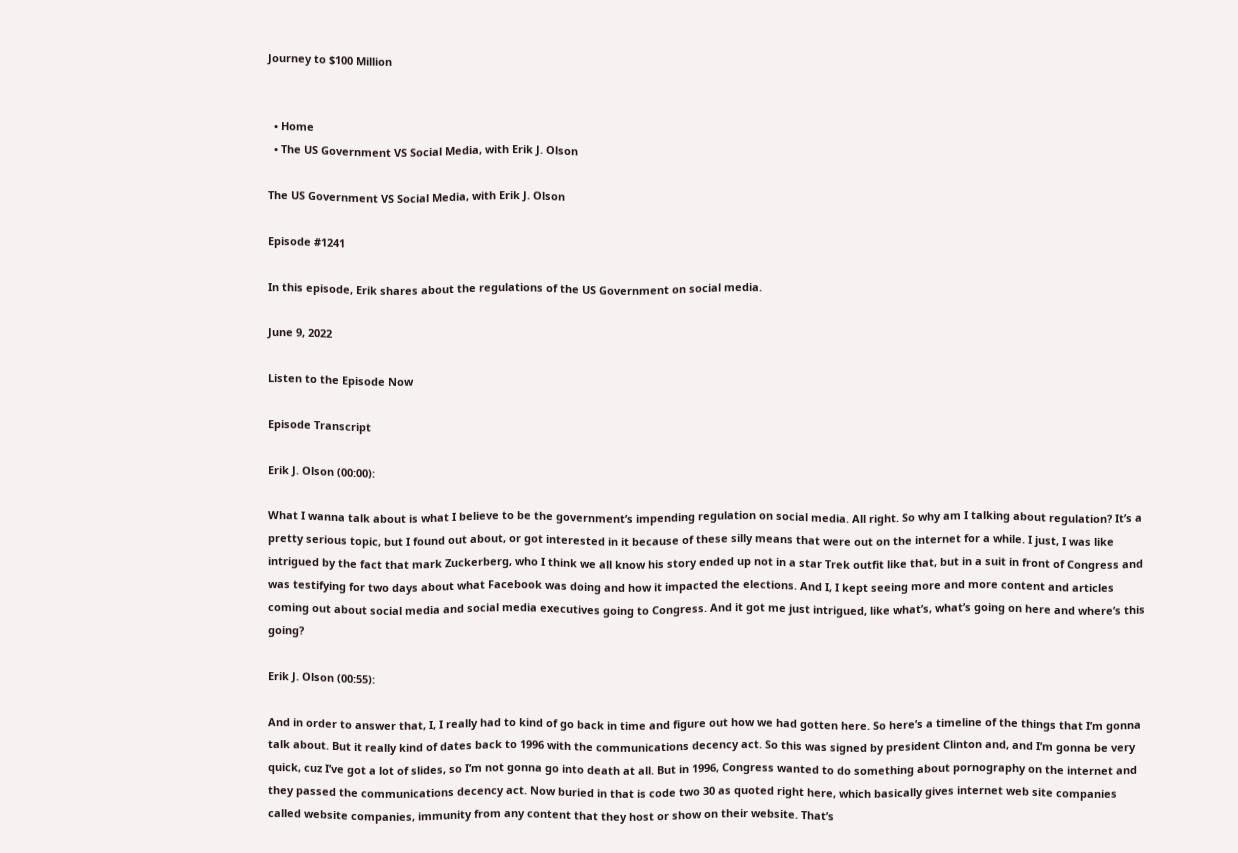Journey to $100 Million


  • Home
  • The US Government VS Social Media, with Erik J. Olson

The US Government VS Social Media, with Erik J. Olson

Episode #1241

In this episode, Erik shares about the regulations of the US Government on social media.

June 9, 2022

Listen to the Episode Now

Episode Transcript

Erik J. Olson (00:00):

What I wanna talk about is what I believe to be the government’s impending regulation on social media. All right. So why am I talking about regulation? It’s a pretty serious topic, but I found out about, or got interested in it because of these silly means that were out on the internet for a while. I just, I was like intrigued by the fact that mark Zuckerberg, who I think we all know his story ended up not in a star Trek outfit like that, but in a suit in front of Congress and was testifying for two days about what Facebook was doing and how it impacted the elections. And I, I kept seeing more and more content and articles coming out about social media and social media executives going to Congress. And it got me just intrigued, like what’s, what’s going on here and where’s this going?

Erik J. Olson (00:55):

And in order to answer that, I, I really had to kind of go back in time and figure out how we had gotten here. So here’s a timeline of the things that I’m gonna talk about. But it really kind of dates back to 1996 with the communications decency act. So this was signed by president Clinton and, and I’m gonna be very quick, cuz I’ve got a lot of slides, so I’m not gonna go into death at all. But in 1996, Congress wanted to do something about pornography on the internet and they passed the communications decency act. Now buried in that is code two 30 as quoted right here, which basically gives internet web site companies called website companies, immunity from any content that they host or show on their website. That’s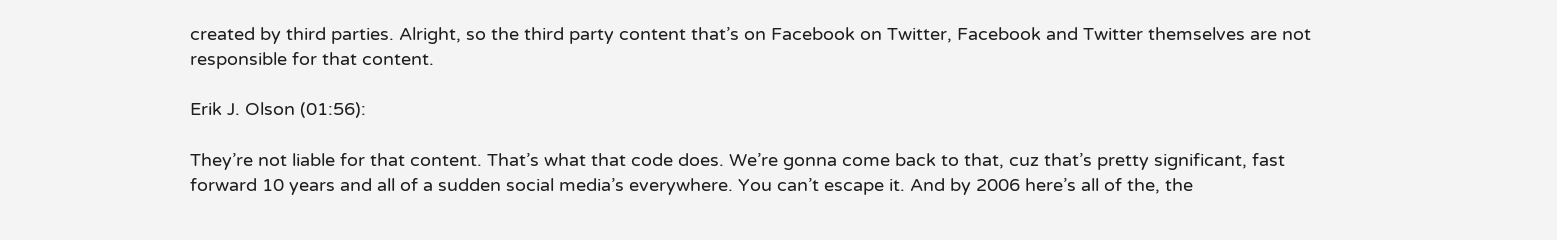created by third parties. Alright, so the third party content that’s on Facebook on Twitter, Facebook and Twitter themselves are not responsible for that content.

Erik J. Olson (01:56):

They’re not liable for that content. That’s what that code does. We’re gonna come back to that, cuz that’s pretty significant, fast forward 10 years and all of a sudden social media’s everywhere. You can’t escape it. And by 2006 here’s all of the, the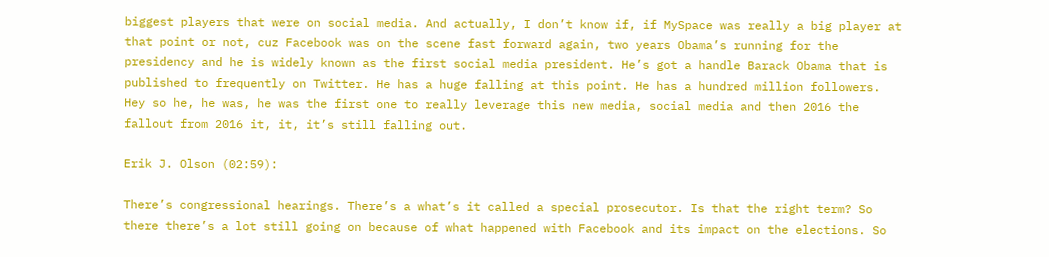biggest players that were on social media. And actually, I don’t know if, if MySpace was really a big player at that point or not, cuz Facebook was on the scene fast forward again, two years Obama’s running for the presidency and he is widely known as the first social media president. He’s got a handle Barack Obama that is published to frequently on Twitter. He has a huge falling at this point. He has a hundred million followers. Hey so he, he was, he was the first one to really leverage this new media, social media and then 2016 the fallout from 2016 it, it, it’s still falling out.

Erik J. Olson (02:59):

There’s congressional hearings. There’s a what’s it called a special prosecutor. Is that the right term? So there there’s a lot still going on because of what happened with Facebook and its impact on the elections. So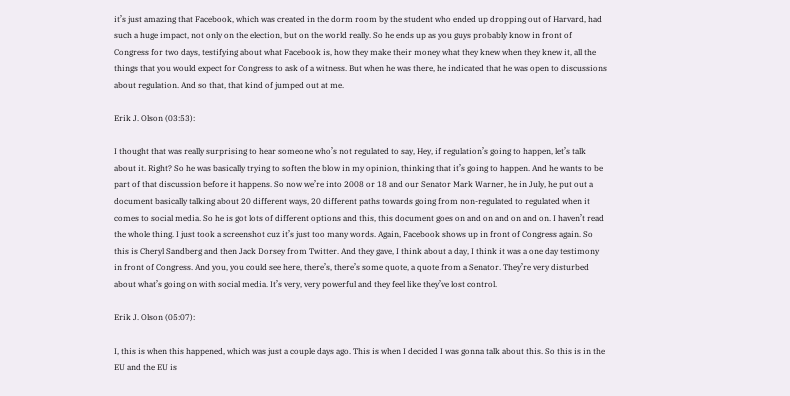it’s just amazing that Facebook, which was created in the dorm room by the student who ended up dropping out of Harvard, had such a huge impact, not only on the election, but on the world really. So he ends up as you guys probably know in front of Congress for two days, testifying about what Facebook is, how they make their money what they knew when they knew it, all the things that you would expect for Congress to ask of a witness. But when he was there, he indicated that he was open to discussions about regulation. And so that, that kind of jumped out at me.

Erik J. Olson (03:53):

I thought that was really surprising to hear someone who’s not regulated to say, Hey, if regulation’s going to happen, let’s talk about it. Right? So he was basically trying to soften the blow in my opinion, thinking that it’s going to happen. And he wants to be part of that discussion before it happens. So now we’re into 2008 or 18 and our Senator Mark Warner, he in July, he put out a document basically talking about 20 different ways, 20 different paths towards going from non-regulated to regulated when it comes to social media. So he is got lots of different options and this, this document goes on and on and on and on. I haven’t read the whole thing. I just took a screenshot cuz it’s just too many words. Again, Facebook shows up in front of Congress again. So this is Cheryl Sandberg and then Jack Dorsey from Twitter. And they gave, I think about a day, I think it was a one day testimony in front of Congress. And you, you could see here, there’s, there’s some quote, a quote from a Senator. They’re very disturbed about what’s going on with social media. It’s very, very powerful and they feel like they’ve lost control.

Erik J. Olson (05:07):

I, this is when this happened, which was just a couple days ago. This is when I decided I was gonna talk about this. So this is in the EU and the EU is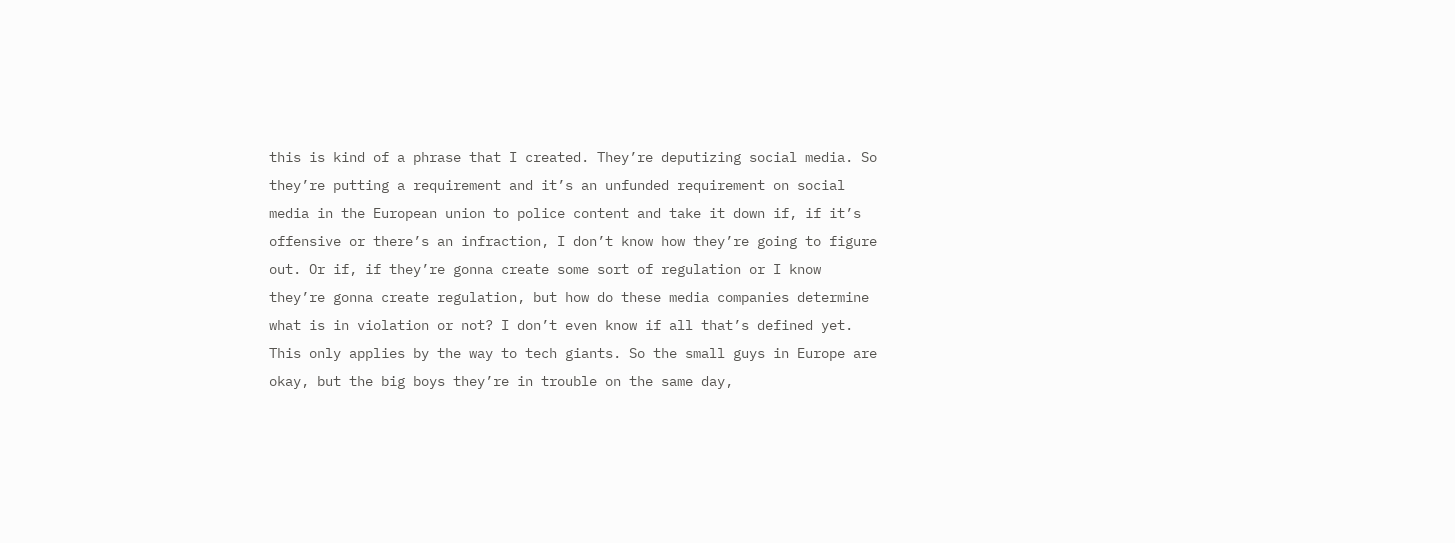this is kind of a phrase that I created. They’re deputizing social media. So they’re putting a requirement and it’s an unfunded requirement on social media in the European union to police content and take it down if, if it’s offensive or there’s an infraction, I don’t know how they’re going to figure out. Or if, if they’re gonna create some sort of regulation or I know they’re gonna create regulation, but how do these media companies determine what is in violation or not? I don’t even know if all that’s defined yet. This only applies by the way to tech giants. So the small guys in Europe are okay, but the big boys they’re in trouble on the same day,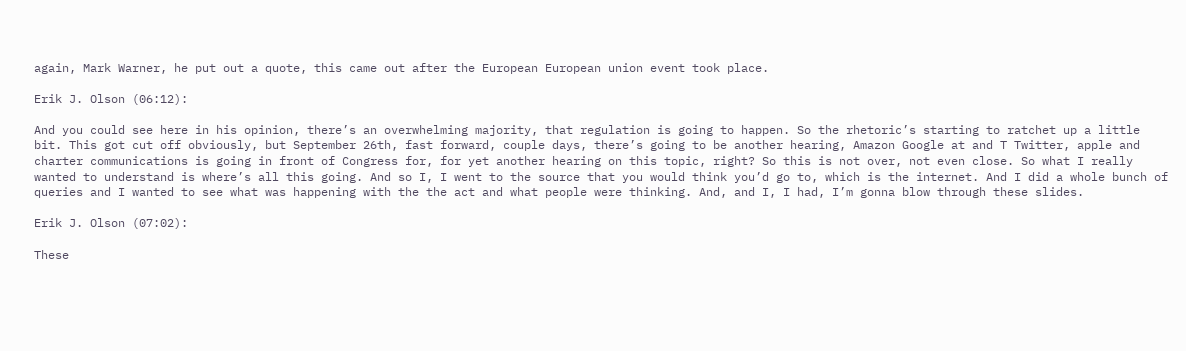again, Mark Warner, he put out a quote, this came out after the European European union event took place.

Erik J. Olson (06:12):

And you could see here in his opinion, there’s an overwhelming majority, that regulation is going to happen. So the rhetoric’s starting to ratchet up a little bit. This got cut off obviously, but September 26th, fast forward, couple days, there’s going to be another hearing, Amazon Google at and T Twitter, apple and charter communications is going in front of Congress for, for yet another hearing on this topic, right? So this is not over, not even close. So what I really wanted to understand is where’s all this going. And so I, I went to the source that you would think you’d go to, which is the internet. And I did a whole bunch of queries and I wanted to see what was happening with the the act and what people were thinking. And, and I, I had, I’m gonna blow through these slides.

Erik J. Olson (07:02):

These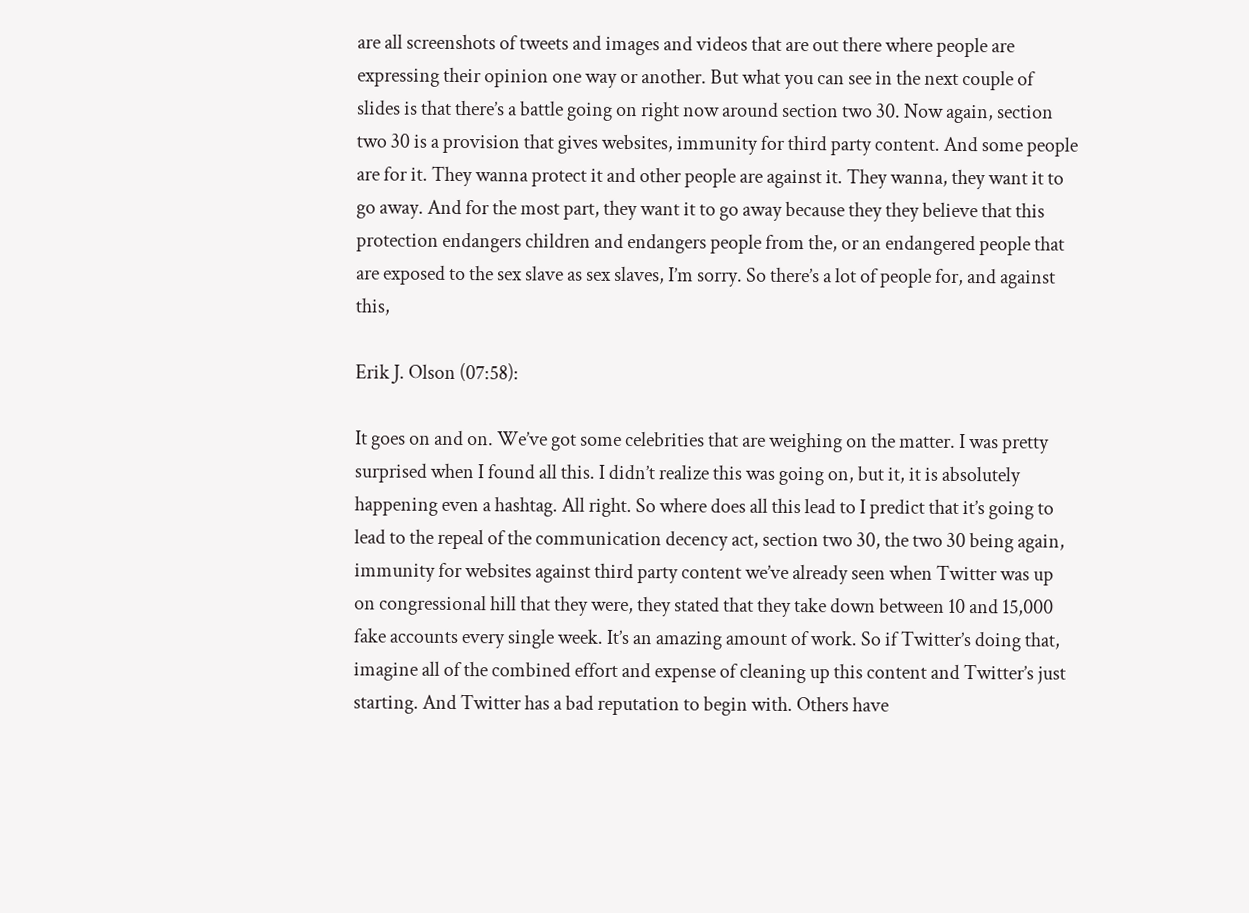are all screenshots of tweets and images and videos that are out there where people are expressing their opinion one way or another. But what you can see in the next couple of slides is that there’s a battle going on right now around section two 30. Now again, section two 30 is a provision that gives websites, immunity for third party content. And some people are for it. They wanna protect it and other people are against it. They wanna, they want it to go away. And for the most part, they want it to go away because they they believe that this protection endangers children and endangers people from the, or an endangered people that are exposed to the sex slave as sex slaves, I’m sorry. So there’s a lot of people for, and against this,

Erik J. Olson (07:58):

It goes on and on. We’ve got some celebrities that are weighing on the matter. I was pretty surprised when I found all this. I didn’t realize this was going on, but it, it is absolutely happening even a hashtag. All right. So where does all this lead to I predict that it’s going to lead to the repeal of the communication decency act, section two 30, the two 30 being again, immunity for websites against third party content we’ve already seen when Twitter was up on congressional hill that they were, they stated that they take down between 10 and 15,000 fake accounts every single week. It’s an amazing amount of work. So if Twitter’s doing that, imagine all of the combined effort and expense of cleaning up this content and Twitter’s just starting. And Twitter has a bad reputation to begin with. Others have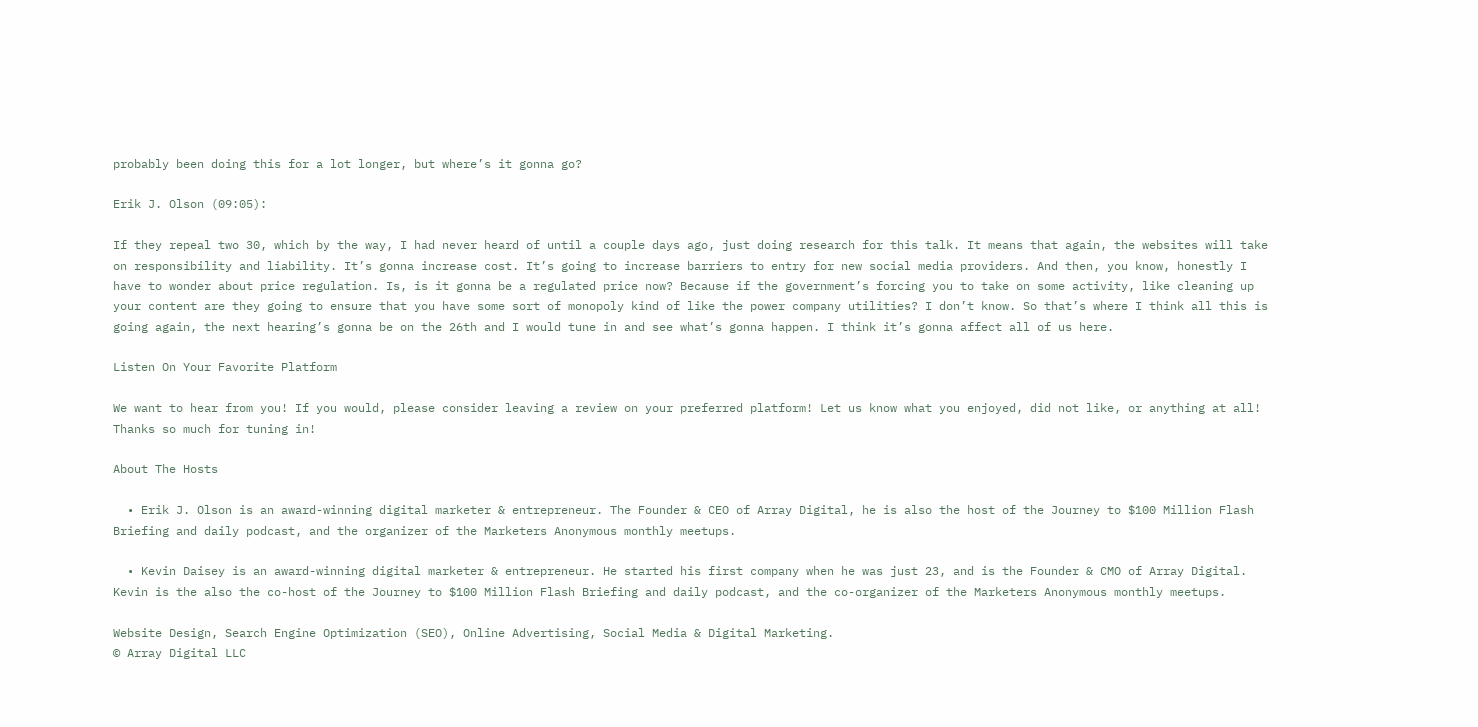probably been doing this for a lot longer, but where’s it gonna go?

Erik J. Olson (09:05):

If they repeal two 30, which by the way, I had never heard of until a couple days ago, just doing research for this talk. It means that again, the websites will take on responsibility and liability. It’s gonna increase cost. It’s going to increase barriers to entry for new social media providers. And then, you know, honestly I have to wonder about price regulation. Is, is it gonna be a regulated price now? Because if the government’s forcing you to take on some activity, like cleaning up your content are they going to ensure that you have some sort of monopoly kind of like the power company utilities? I don’t know. So that’s where I think all this is going again, the next hearing’s gonna be on the 26th and I would tune in and see what’s gonna happen. I think it’s gonna affect all of us here.

Listen On Your Favorite Platform

We want to hear from you! If you would, please consider leaving a review on your preferred platform! Let us know what you enjoyed, did not like, or anything at all! Thanks so much for tuning in!

About The Hosts

  • Erik J. Olson is an award-winning digital marketer & entrepreneur. The Founder & CEO of Array Digital, he is also the host of the Journey to $100 Million Flash Briefing and daily podcast, and the organizer of the Marketers Anonymous monthly meetups.

  • Kevin Daisey is an award-winning digital marketer & entrepreneur. He started his first company when he was just 23, and is the Founder & CMO of Array Digital. Kevin is the also the co-host of the Journey to $100 Million Flash Briefing and daily podcast, and the co-organizer of the Marketers Anonymous monthly meetups.

Website Design, Search Engine Optimization (SEO), Online Advertising, Social Media & Digital Marketing.
© Array Digital LLC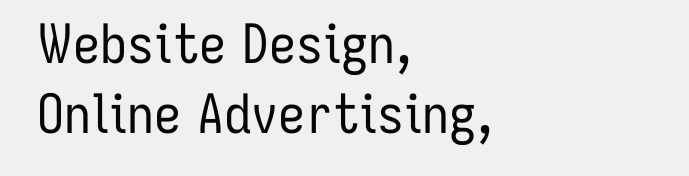Website Design, Online Advertising,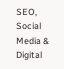SEO, Social Media & Digital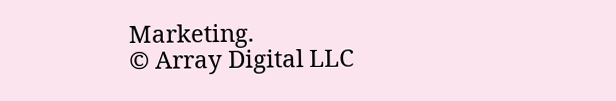Marketing.
© Array Digital LLC